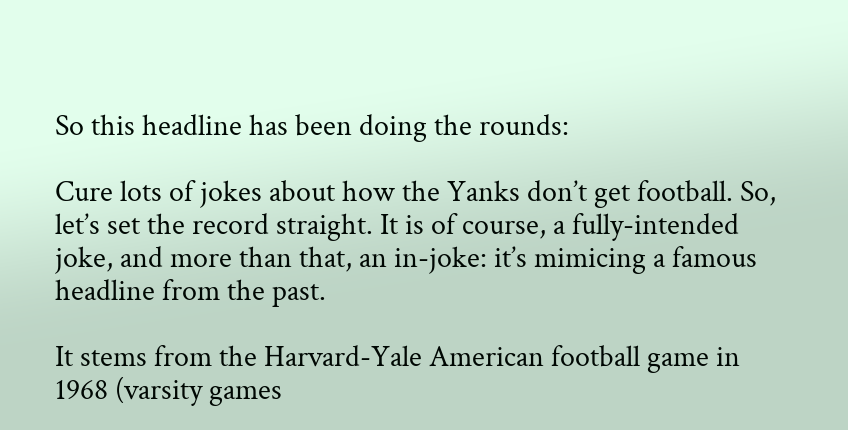So this headline has been doing the rounds:

Cure lots of jokes about how the Yanks don’t get football. So, let’s set the record straight. It is of course, a fully-intended joke, and more than that, an in-joke: it’s mimicing a famous headline from the past.

It stems from the Harvard-Yale American football game in 1968 (varsity games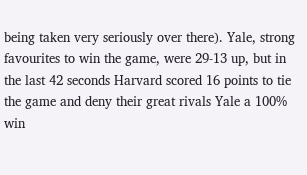being taken very seriously over there). Yale, strong favourites to win the game, were 29-13 up, but in the last 42 seconds Harvard scored 16 points to tie the game and deny their great rivals Yale a 100% win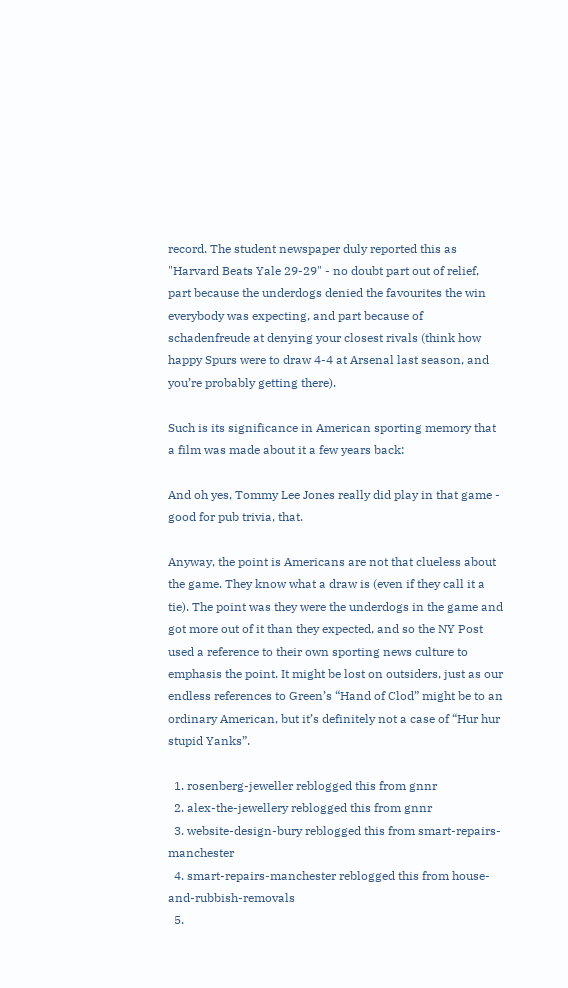record. The student newspaper duly reported this as "Harvard Beats Yale 29-29" - no doubt part out of relief, part because the underdogs denied the favourites the win everybody was expecting, and part because of schadenfreude at denying your closest rivals (think how happy Spurs were to draw 4-4 at Arsenal last season, and you’re probably getting there).

Such is its significance in American sporting memory that a film was made about it a few years back:

And oh yes, Tommy Lee Jones really did play in that game - good for pub trivia, that.

Anyway, the point is Americans are not that clueless about the game. They know what a draw is (even if they call it a tie). The point was they were the underdogs in the game and got more out of it than they expected, and so the NY Post used a reference to their own sporting news culture to emphasis the point. It might be lost on outsiders, just as our endless references to Green’s “Hand of Clod” might be to an ordinary American, but it’s definitely not a case of “Hur hur stupid Yanks”.

  1. rosenberg-jeweller reblogged this from gnnr
  2. alex-the-jewellery reblogged this from gnnr
  3. website-design-bury reblogged this from smart-repairs-manchester
  4. smart-repairs-manchester reblogged this from house-and-rubbish-removals
  5.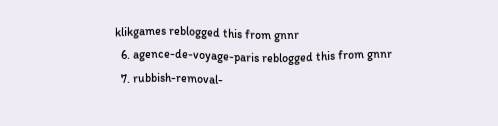klikgames reblogged this from gnnr
  6. agence-de-voyage-paris reblogged this from gnnr
  7. rubbish-removal-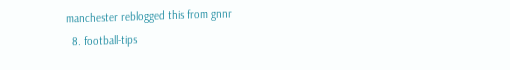manchester reblogged this from gnnr
  8. football-tips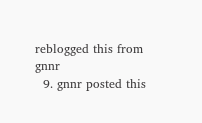reblogged this from gnnr
  9. gnnr posted this